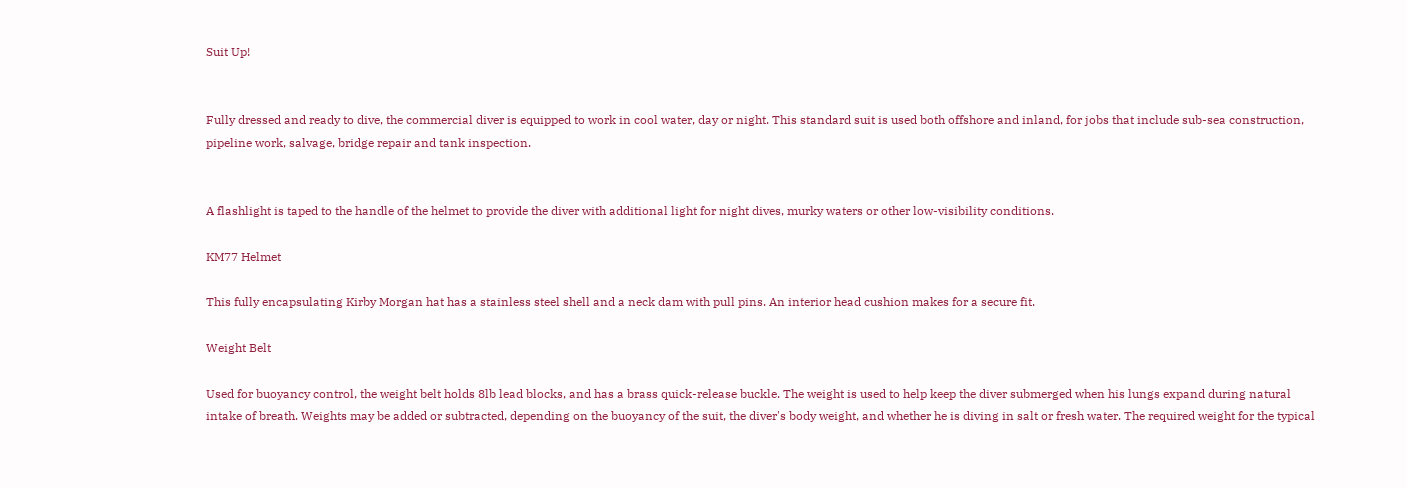Suit Up!


Fully dressed and ready to dive, the commercial diver is equipped to work in cool water, day or night. This standard suit is used both offshore and inland, for jobs that include sub-sea construction, pipeline work, salvage, bridge repair and tank inspection.


A flashlight is taped to the handle of the helmet to provide the diver with additional light for night dives, murky waters or other low-visibility conditions.

KM77 Helmet

This fully encapsulating Kirby Morgan hat has a stainless steel shell and a neck dam with pull pins. An interior head cushion makes for a secure fit.

Weight Belt

Used for buoyancy control, the weight belt holds 8lb lead blocks, and has a brass quick-release buckle. The weight is used to help keep the diver submerged when his lungs expand during natural intake of breath. Weights may be added or subtracted, depending on the buoyancy of the suit, the diver's body weight, and whether he is diving in salt or fresh water. The required weight for the typical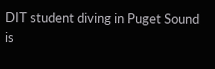DIT student diving in Puget Sound is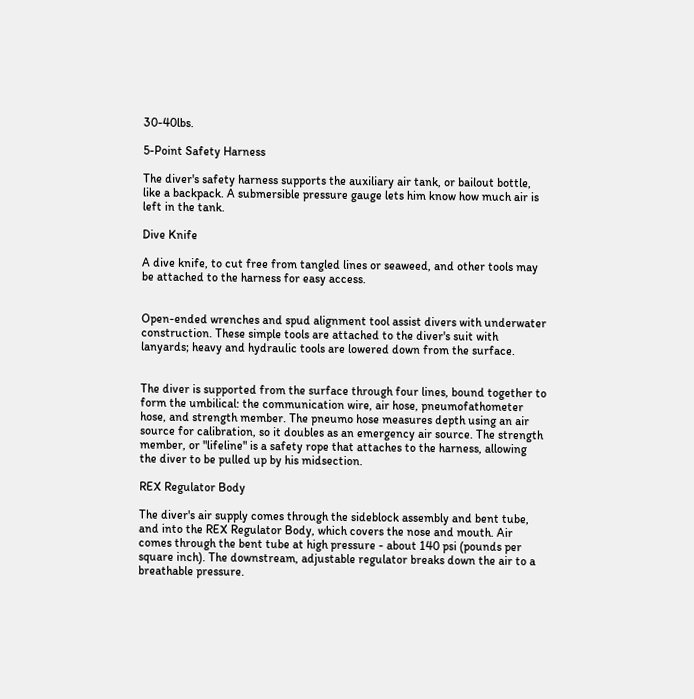30-40lbs.

5-Point Safety Harness

The diver's safety harness supports the auxiliary air tank, or bailout bottle, like a backpack. A submersible pressure gauge lets him know how much air is left in the tank.

Dive Knife

A dive knife, to cut free from tangled lines or seaweed, and other tools may be attached to the harness for easy access.


Open-ended wrenches and spud alignment tool assist divers with underwater construction. These simple tools are attached to the diver's suit with lanyards; heavy and hydraulic tools are lowered down from the surface.


The diver is supported from the surface through four lines, bound together to form the umbilical: the communication wire, air hose, pneumofathometer hose, and strength member. The pneumo hose measures depth using an air source for calibration, so it doubles as an emergency air source. The strength member, or "lifeline" is a safety rope that attaches to the harness, allowing the diver to be pulled up by his midsection.

REX Regulator Body

The diver's air supply comes through the sideblock assembly and bent tube, and into the REX Regulator Body, which covers the nose and mouth. Air comes through the bent tube at high pressure - about 140 psi (pounds per square inch). The downstream, adjustable regulator breaks down the air to a breathable pressure.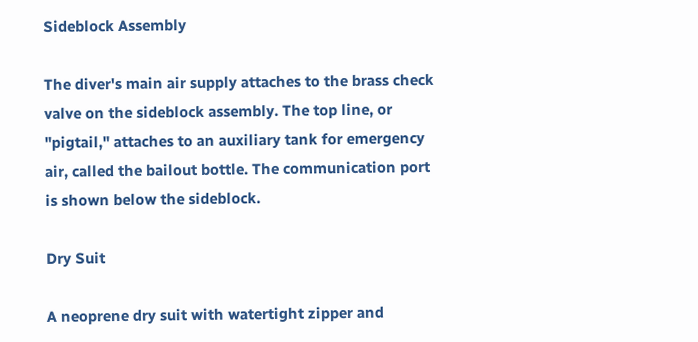Sideblock Assembly

The diver's main air supply attaches to the brass check valve on the sideblock assembly. The top line, or "pigtail," attaches to an auxiliary tank for emergency air, called the bailout bottle. The communication port is shown below the sideblock.

Dry Suit

A neoprene dry suit with watertight zipper and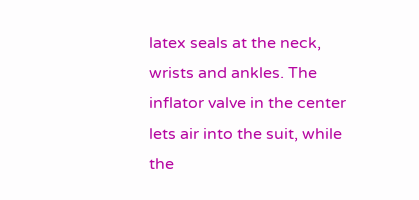latex seals at the neck, wrists and ankles. The inflator valve in the center lets air into the suit, while the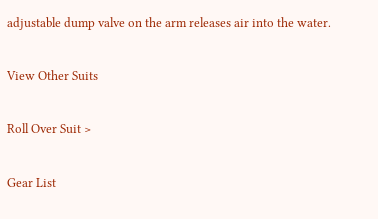adjustable dump valve on the arm releases air into the water.

View Other Suits

Roll Over Suit >

Gear List